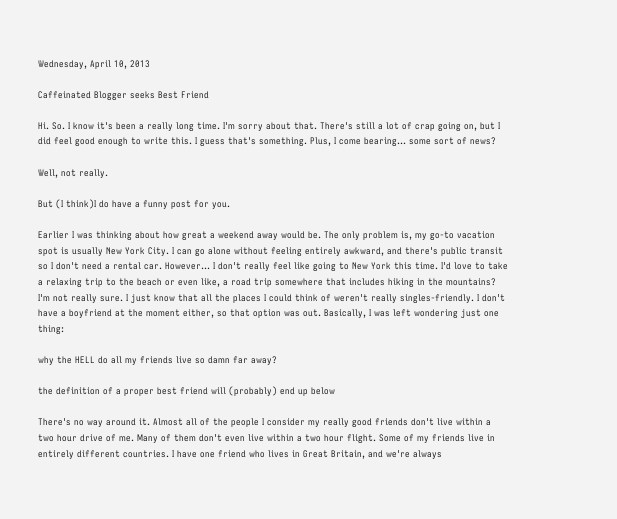Wednesday, April 10, 2013

Caffeinated Blogger seeks Best Friend

Hi. So. I know it's been a really long time. I'm sorry about that. There's still a lot of crap going on, but I did feel good enough to write this. I guess that's something. Plus, I come bearing... some sort of news?

Well, not really.

But (I think)I do have a funny post for you.

Earlier I was thinking about how great a weekend away would be. The only problem is, my go-to vacation spot is usually New York City. I can go alone without feeling entirely awkward, and there's public transit so I don't need a rental car. However... I don't really feel like going to New York this time. I'd love to take a relaxing trip to the beach or even like, a road trip somewhere that includes hiking in the mountains? I'm not really sure. I just know that all the places I could think of weren't really singles-friendly. I don't have a boyfriend at the moment either, so that option was out. Basically, I was left wondering just one thing:

why the HELL do all my friends live so damn far away?

the definition of a proper best friend will (probably) end up below

There's no way around it. Almost all of the people I consider my really good friends don't live within a two hour drive of me. Many of them don't even live within a two hour flight. Some of my friends live in entirely different countries. I have one friend who lives in Great Britain, and we're always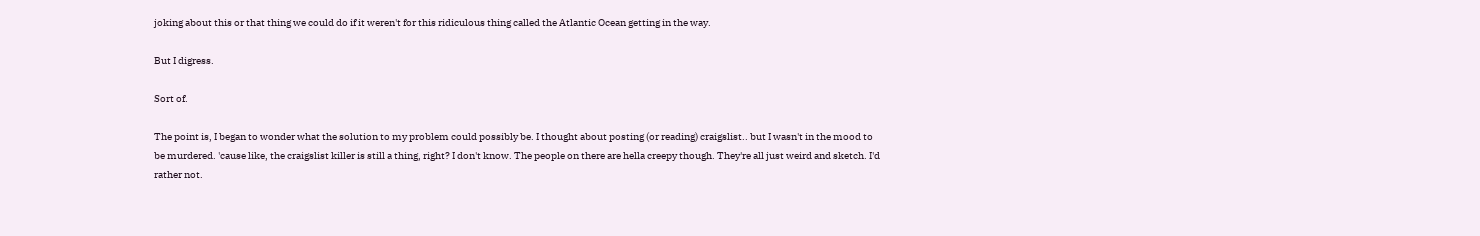joking about this or that thing we could do if it weren't for this ridiculous thing called the Atlantic Ocean getting in the way.

But I digress.

Sort of.

The point is, I began to wonder what the solution to my problem could possibly be. I thought about posting (or reading) craigslist.. but I wasn't in the mood to be murdered. 'cause like, the craigslist killer is still a thing, right? I don't know. The people on there are hella creepy though. They're all just weird and sketch. I'd rather not.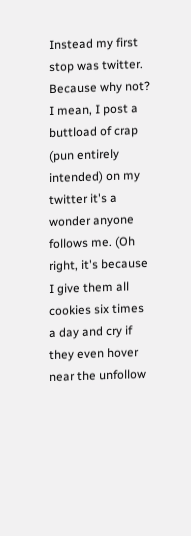Instead my first stop was twitter. Because why not? I mean, I post a buttload of crap (pun entirely intended) on my twitter it's a wonder anyone follows me. (Oh right, it's because I give them all cookies six times a day and cry if they even hover near the unfollow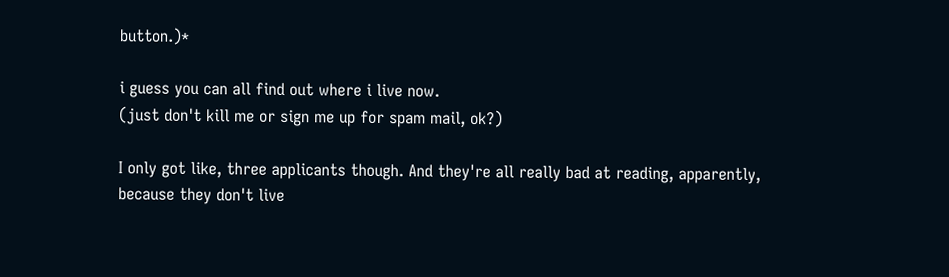button.)*

i guess you can all find out where i live now.
(just don't kill me or sign me up for spam mail, ok?)

I only got like, three applicants though. And they're all really bad at reading, apparently, because they don't live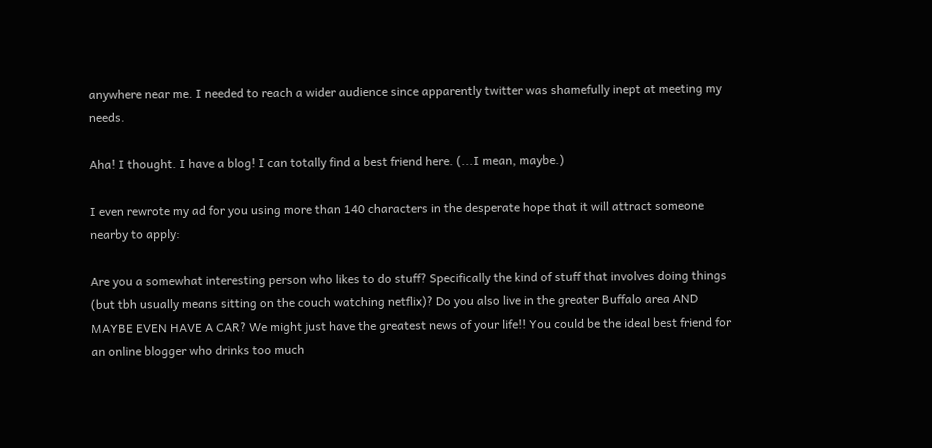anywhere near me. I needed to reach a wider audience since apparently twitter was shamefully inept at meeting my needs.

Aha! I thought. I have a blog! I can totally find a best friend here. (...I mean, maybe.)

I even rewrote my ad for you using more than 140 characters in the desperate hope that it will attract someone nearby to apply:

Are you a somewhat interesting person who likes to do stuff? Specifically the kind of stuff that involves doing things (but tbh usually means sitting on the couch watching netflix)? Do you also live in the greater Buffalo area AND MAYBE EVEN HAVE A CAR? We might just have the greatest news of your life!! You could be the ideal best friend for an online blogger who drinks too much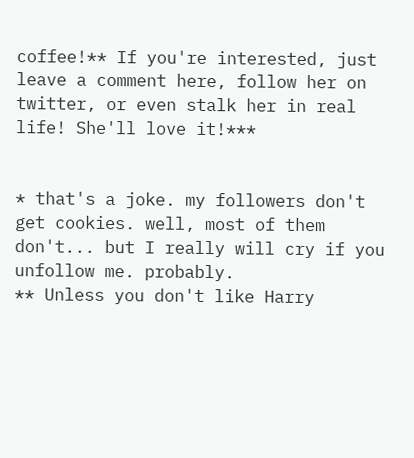coffee!** If you're interested, just leave a comment here, follow her on twitter, or even stalk her in real life! She'll love it!***


* that's a joke. my followers don't get cookies. well, most of them don't... but I really will cry if you unfollow me. probably.
** Unless you don't like Harry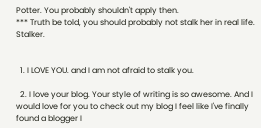Potter. You probably shouldn't apply then.
*** Truth be told, you should probably not stalk her in real life. Stalker.


  1. I LOVE YOU. and I am not afraid to stalk you.

  2. I love your blog. Your style of writing is so awesome. And I would love for you to check out my blog I feel like I've finally found a blogger I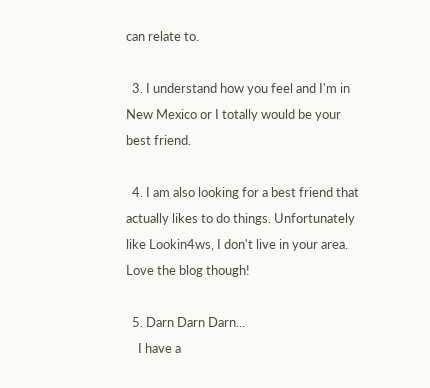can relate to.

  3. I understand how you feel and I'm in New Mexico or I totally would be your best friend.

  4. I am also looking for a best friend that actually likes to do things. Unfortunately like Lookin4ws, I don't live in your area. Love the blog though!

  5. Darn Darn Darn...
    I have a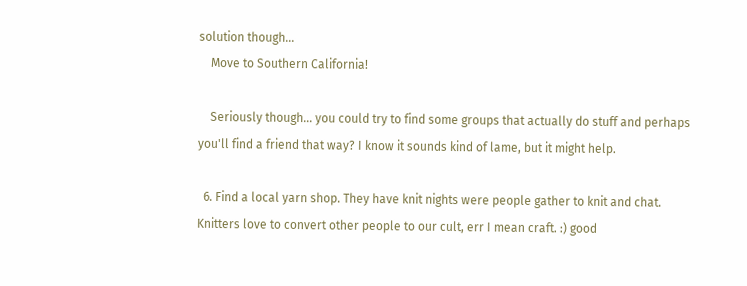solution though...
    Move to Southern California!

    Seriously though... you could try to find some groups that actually do stuff and perhaps you'll find a friend that way? I know it sounds kind of lame, but it might help.

  6. Find a local yarn shop. They have knit nights were people gather to knit and chat. Knitters love to convert other people to our cult, err I mean craft. :) good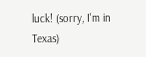luck! (sorry, I'm in Texas)